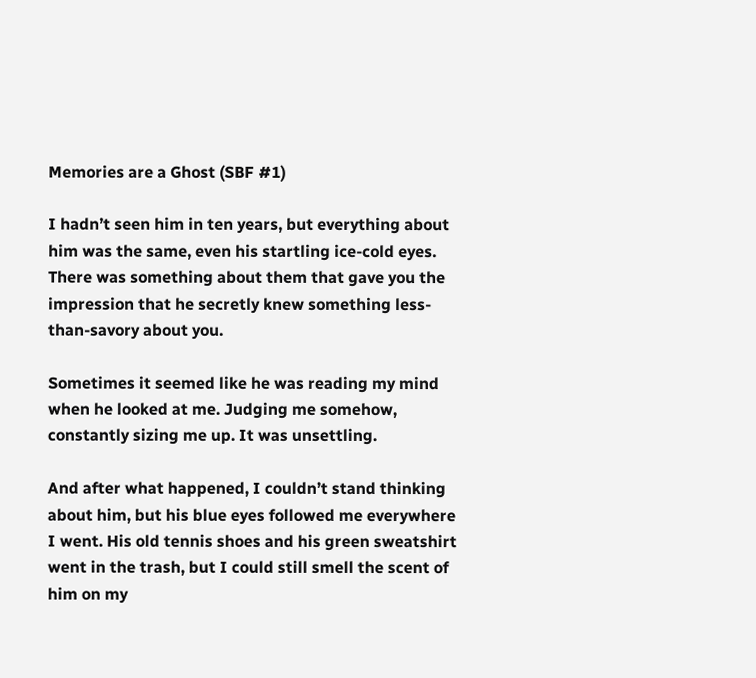Memories are a Ghost (SBF #1)

I hadn’t seen him in ten years, but everything about him was the same, even his startling ice-cold eyes. There was something about them that gave you the impression that he secretly knew something less-than-savory about you.

Sometimes it seemed like he was reading my mind when he looked at me. Judging me somehow, constantly sizing me up. It was unsettling.

And after what happened, I couldn’t stand thinking about him, but his blue eyes followed me everywhere I went. His old tennis shoes and his green sweatshirt went in the trash, but I could still smell the scent of him on my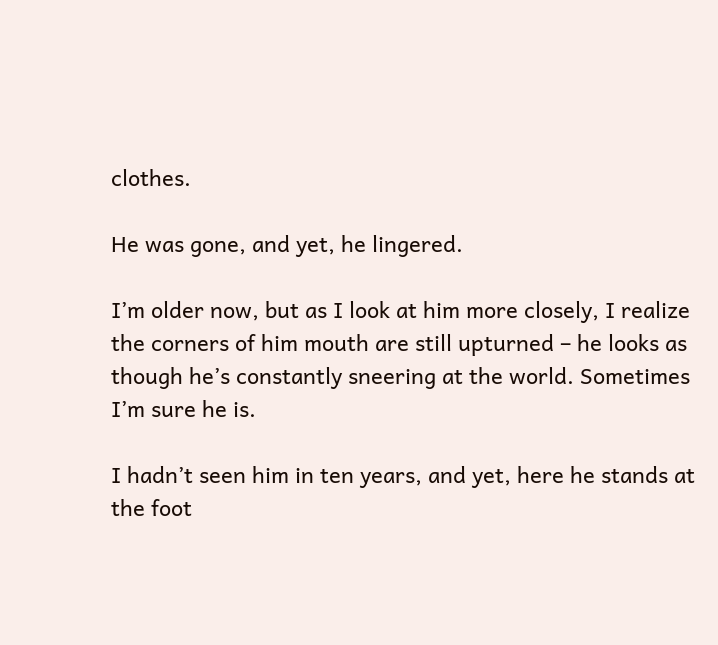clothes.

He was gone, and yet, he lingered.

I’m older now, but as I look at him more closely, I realize the corners of him mouth are still upturned – he looks as though he’s constantly sneering at the world. Sometimes I’m sure he is.

I hadn’t seen him in ten years, and yet, here he stands at the foot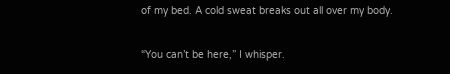of my bed. A cold sweat breaks out all over my body.

“You can’t be here,” I whisper.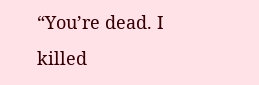“You’re dead. I killed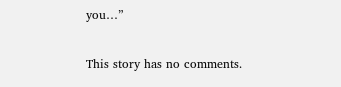you…”

This story has no comments.